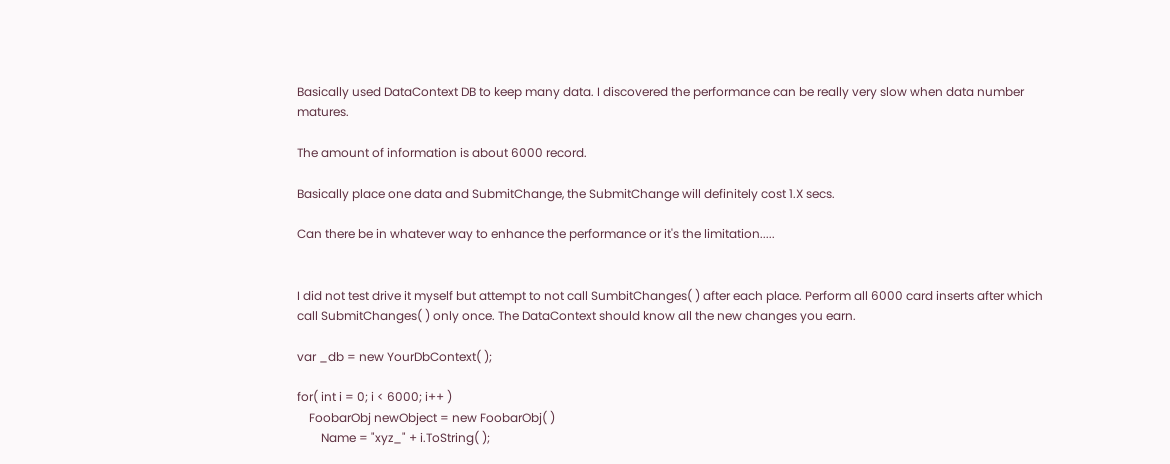Basically used DataContext DB to keep many data. I discovered the performance can be really very slow when data number matures.

The amount of information is about 6000 record.

Basically place one data and SubmitChange, the SubmitChange will definitely cost 1.X secs.

Can there be in whatever way to enhance the performance or it's the limitation.....


I did not test drive it myself but attempt to not call SumbitChanges( ) after each place. Perform all 6000 card inserts after which call SubmitChanges( ) only once. The DataContext should know all the new changes you earn.

var _db = new YourDbContext( );

for( int i = 0; i < 6000; i++ )
    FoobarObj newObject = new FoobarObj( )
        Name = "xyz_" + i.ToString( );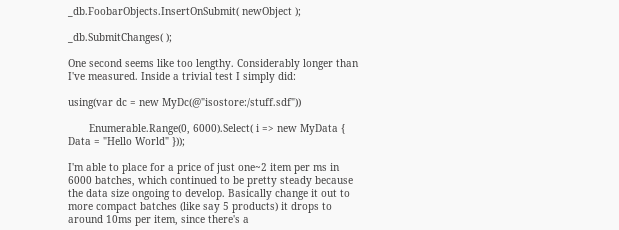_db.FoobarObjects.InsertOnSubmit( newObject );

_db.SubmitChanges( );

One second seems like too lengthy. Considerably longer than I've measured. Inside a trivial test I simply did:

using(var dc = new MyDc(@"isostore:/stuff.sdf"))

       Enumerable.Range(0, 6000).Select( i => new MyData { Data = "Hello World" }));

I'm able to place for a price of just one~2 item per ms in 6000 batches, which continued to be pretty steady because the data size ongoing to develop. Basically change it out to more compact batches (like say 5 products) it drops to around 10ms per item, since there's a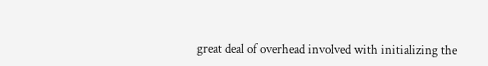great deal of overhead involved with initializing the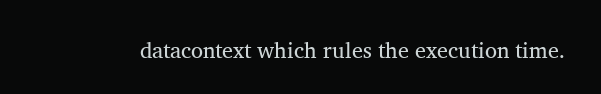datacontext which rules the execution time.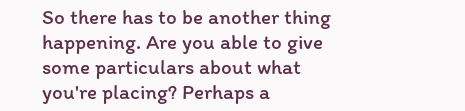So there has to be another thing happening. Are you able to give some particulars about what you're placing? Perhaps a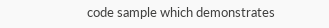code sample which demonstrates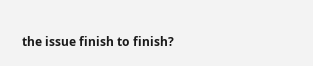the issue finish to finish?